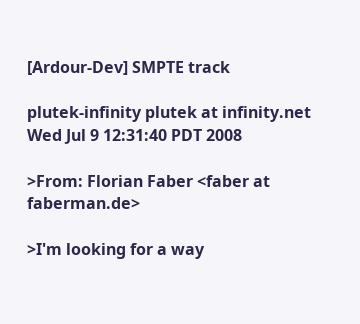[Ardour-Dev] SMPTE track

plutek-infinity plutek at infinity.net
Wed Jul 9 12:31:40 PDT 2008

>From: Florian Faber <faber at faberman.de>

>I'm looking for a way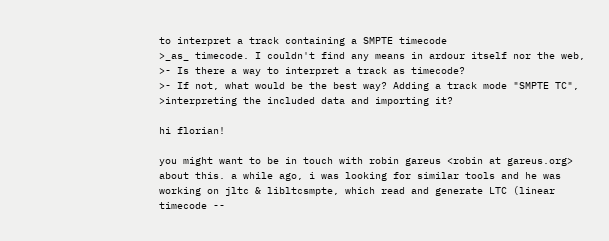to interpret a track containing a SMPTE timecode
>_as_ timecode. I couldn't find any means in ardour itself nor the web,
>- Is there a way to interpret a track as timecode?
>- If not, what would be the best way? Adding a track mode "SMPTE TC",
>interpreting the included data and importing it?

hi florian!

you might want to be in touch with robin gareus <robin at gareus.org> about this. a while ago, i was looking for similar tools and he was working on jltc & libltcsmpte, which read and generate LTC (linear timecode --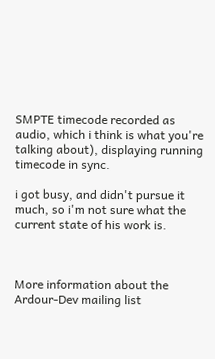SMPTE timecode recorded as audio, which i think is what you're talking about), displaying running timecode in sync.

i got busy, and didn't pursue it much, so i'm not sure what the current state of his work is.



More information about the Ardour-Dev mailing list